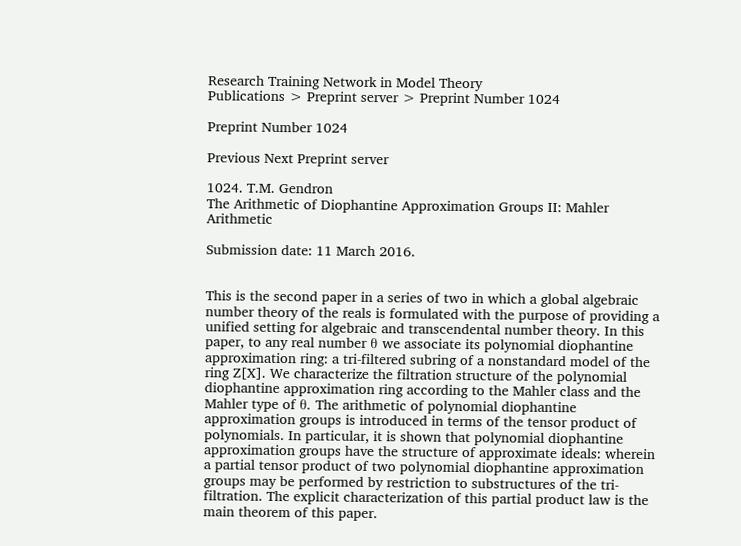Research Training Network in Model Theory
Publications > Preprint server > Preprint Number 1024

Preprint Number 1024

Previous Next Preprint server

1024. T.M. Gendron
The Arithmetic of Diophantine Approximation Groups II: Mahler Arithmetic

Submission date: 11 March 2016.


This is the second paper in a series of two in which a global algebraic number theory of the reals is formulated with the purpose of providing a unified setting for algebraic and transcendental number theory. In this paper, to any real number θ we associate its polynomial diophantine approximation ring: a tri-filtered subring of a nonstandard model of the ring Z[X]. We characterize the filtration structure of the polynomial diophantine approximation ring according to the Mahler class and the Mahler type of θ. The arithmetic of polynomial diophantine approximation groups is introduced in terms of the tensor product of polynomials. In particular, it is shown that polynomial diophantine approximation groups have the structure of approximate ideals: wherein a partial tensor product of two polynomial diophantine approximation groups may be performed by restriction to substructures of the tri-filtration. The explicit characterization of this partial product law is the main theorem of this paper.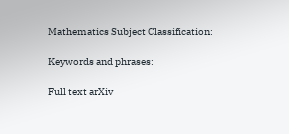Mathematics Subject Classification:

Keywords and phrases:

Full text arXiv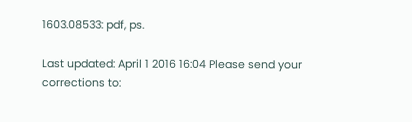1603.08533: pdf, ps.

Last updated: April 1 2016 16:04 Please send your corrections to: